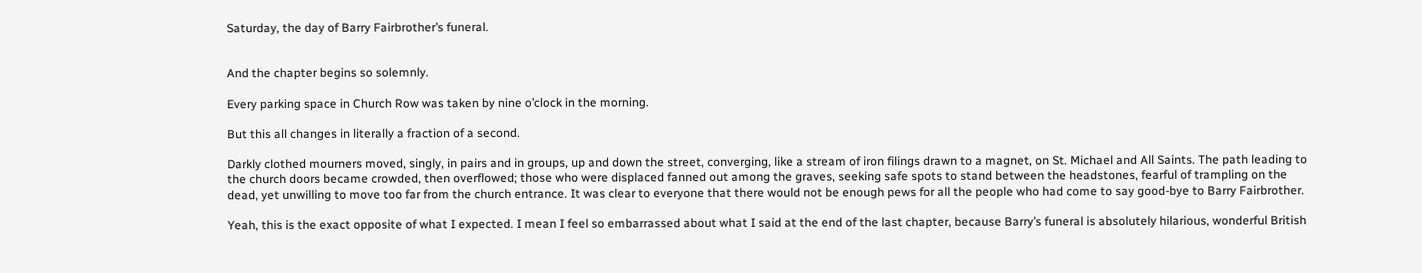Saturday, the day of Barry Fairbrother’s funeral.


And the chapter begins so solemnly.

Every parking space in Church Row was taken by nine o’clock in the morning.

But this all changes in literally a fraction of a second.

Darkly clothed mourners moved, singly, in pairs and in groups, up and down the street, converging, like a stream of iron filings drawn to a magnet, on St. Michael and All Saints. The path leading to the church doors became crowded, then overflowed; those who were displaced fanned out among the graves, seeking safe spots to stand between the headstones, fearful of trampling on the dead, yet unwilling to move too far from the church entrance. It was clear to everyone that there would not be enough pews for all the people who had come to say good-bye to Barry Fairbrother.

Yeah, this is the exact opposite of what I expected. I mean I feel so embarrassed about what I said at the end of the last chapter, because Barry’s funeral is absolutely hilarious, wonderful British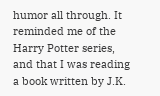humor all through. It reminded me of the Harry Potter series, and that I was reading a book written by J.K.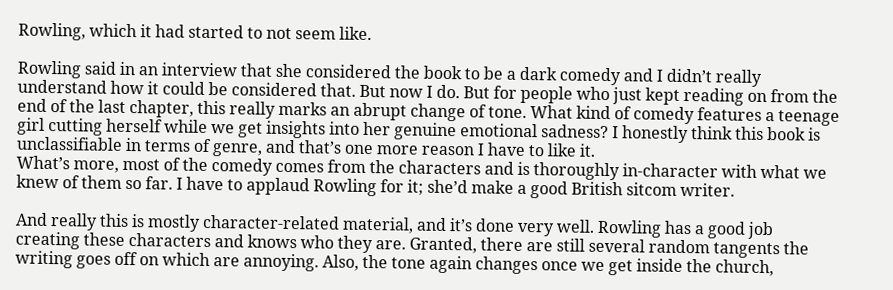Rowling, which it had started to not seem like.

Rowling said in an interview that she considered the book to be a dark comedy and I didn’t really understand how it could be considered that. But now I do. But for people who just kept reading on from the end of the last chapter, this really marks an abrupt change of tone. What kind of comedy features a teenage girl cutting herself while we get insights into her genuine emotional sadness? I honestly think this book is unclassifiable in terms of genre, and that’s one more reason I have to like it.
What’s more, most of the comedy comes from the characters and is thoroughly in-character with what we knew of them so far. I have to applaud Rowling for it; she’d make a good British sitcom writer.

And really this is mostly character-related material, and it’s done very well. Rowling has a good job creating these characters and knows who they are. Granted, there are still several random tangents the writing goes off on which are annoying. Also, the tone again changes once we get inside the church,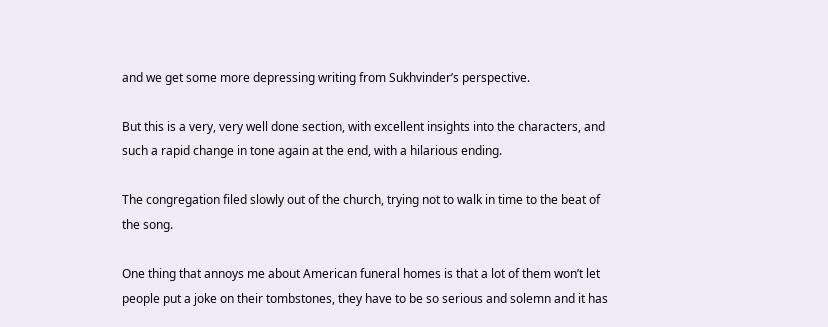and we get some more depressing writing from Sukhvinder’s perspective.

But this is a very, very well done section, with excellent insights into the characters, and such a rapid change in tone again at the end, with a hilarious ending.

The congregation filed slowly out of the church, trying not to walk in time to the beat of the song.

One thing that annoys me about American funeral homes is that a lot of them won’t let people put a joke on their tombstones, they have to be so serious and solemn and it has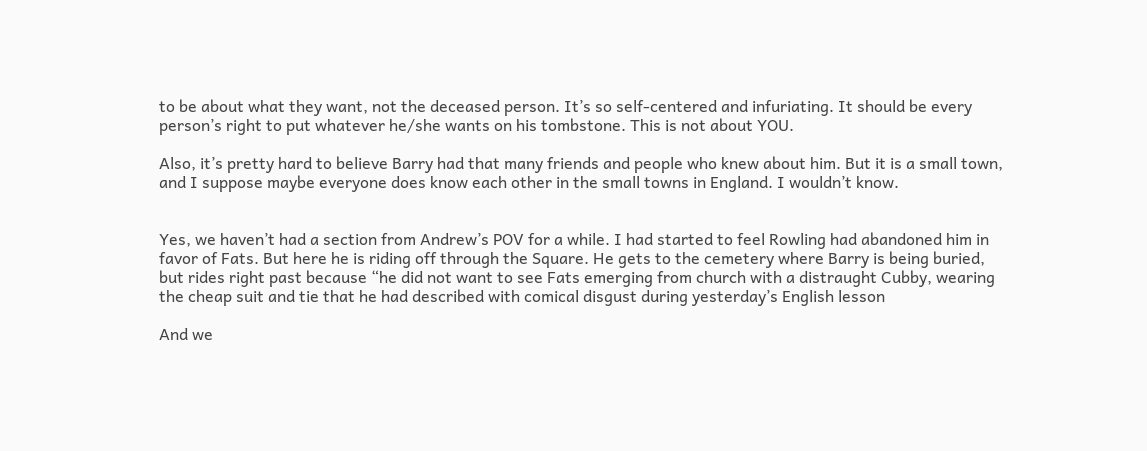to be about what they want, not the deceased person. It’s so self-centered and infuriating. It should be every person’s right to put whatever he/she wants on his tombstone. This is not about YOU.

Also, it’s pretty hard to believe Barry had that many friends and people who knew about him. But it is a small town, and I suppose maybe everyone does know each other in the small towns in England. I wouldn’t know.


Yes, we haven’t had a section from Andrew’s POV for a while. I had started to feel Rowling had abandoned him in favor of Fats. But here he is riding off through the Square. He gets to the cemetery where Barry is being buried, but rides right past because “he did not want to see Fats emerging from church with a distraught Cubby, wearing the cheap suit and tie that he had described with comical disgust during yesterday’s English lesson

And we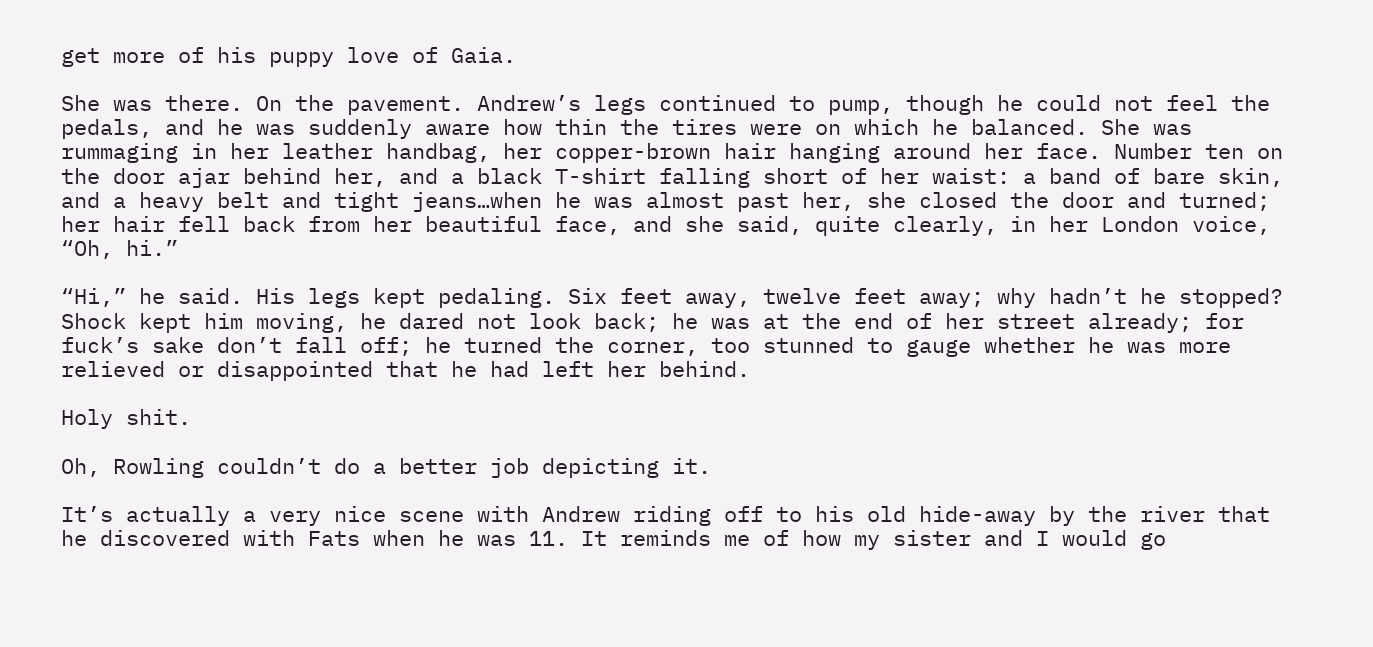get more of his puppy love of Gaia.

She was there. On the pavement. Andrew’s legs continued to pump, though he could not feel the pedals, and he was suddenly aware how thin the tires were on which he balanced. She was rummaging in her leather handbag, her copper-brown hair hanging around her face. Number ten on the door ajar behind her, and a black T-shirt falling short of her waist: a band of bare skin, and a heavy belt and tight jeans…when he was almost past her, she closed the door and turned; her hair fell back from her beautiful face, and she said, quite clearly, in her London voice, “Oh, hi.”

“Hi,” he said. His legs kept pedaling. Six feet away, twelve feet away; why hadn’t he stopped? Shock kept him moving, he dared not look back; he was at the end of her street already; for fuck’s sake don’t fall off; he turned the corner, too stunned to gauge whether he was more relieved or disappointed that he had left her behind.

Holy shit.

Oh, Rowling couldn’t do a better job depicting it.

It’s actually a very nice scene with Andrew riding off to his old hide-away by the river that he discovered with Fats when he was 11. It reminds me of how my sister and I would go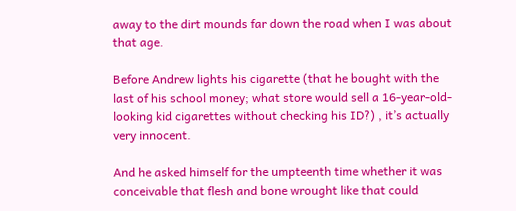away to the dirt mounds far down the road when I was about that age.

Before Andrew lights his cigarette (that he bought with the last of his school money; what store would sell a 16-year-old-looking kid cigarettes without checking his ID?) , it’s actually very innocent.

And he asked himself for the umpteenth time whether it was conceivable that flesh and bone wrought like that could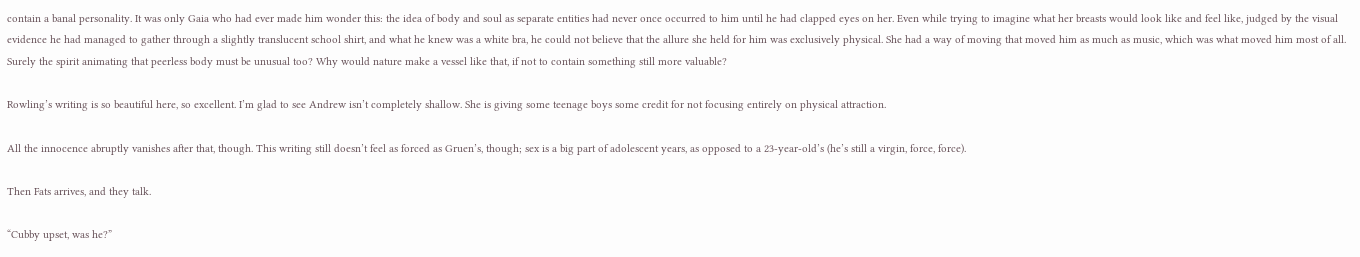contain a banal personality. It was only Gaia who had ever made him wonder this: the idea of body and soul as separate entities had never once occurred to him until he had clapped eyes on her. Even while trying to imagine what her breasts would look like and feel like, judged by the visual evidence he had managed to gather through a slightly translucent school shirt, and what he knew was a white bra, he could not believe that the allure she held for him was exclusively physical. She had a way of moving that moved him as much as music, which was what moved him most of all. Surely the spirit animating that peerless body must be unusual too? Why would nature make a vessel like that, if not to contain something still more valuable?

Rowling’s writing is so beautiful here, so excellent. I’m glad to see Andrew isn’t completely shallow. She is giving some teenage boys some credit for not focusing entirely on physical attraction.

All the innocence abruptly vanishes after that, though. This writing still doesn’t feel as forced as Gruen’s, though; sex is a big part of adolescent years, as opposed to a 23-year-old’s (he’s still a virgin, force, force).

Then Fats arrives, and they talk.

“Cubby upset, was he?”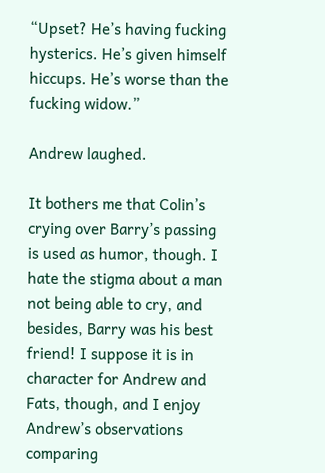“Upset? He’s having fucking hysterics. He’s given himself hiccups. He’s worse than the fucking widow.”

Andrew laughed.

It bothers me that Colin’s crying over Barry’s passing is used as humor, though. I hate the stigma about a man not being able to cry, and besides, Barry was his best friend! I suppose it is in character for Andrew and Fats, though, and I enjoy Andrew’s observations comparing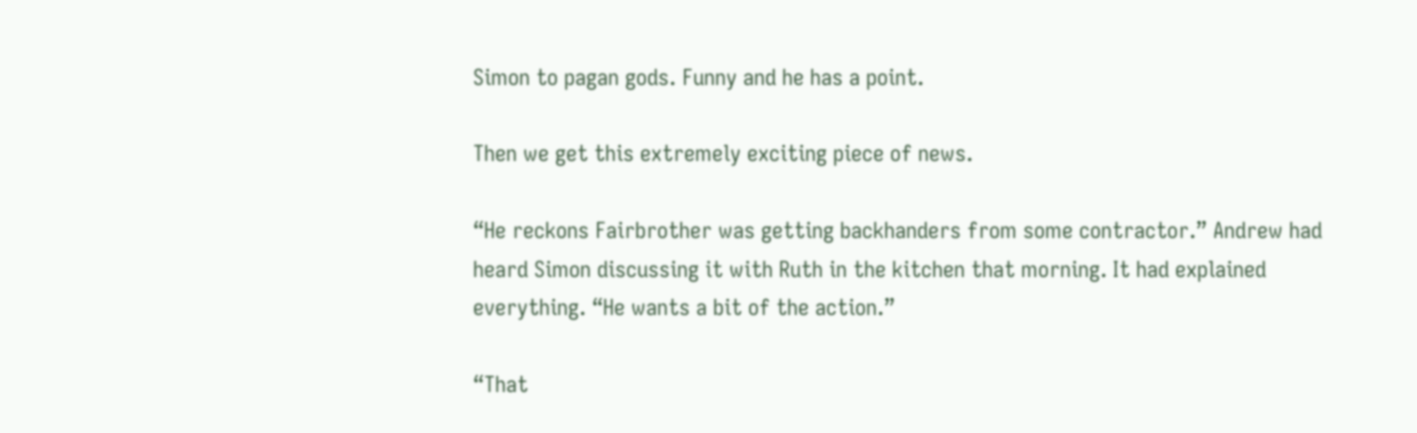Simon to pagan gods. Funny and he has a point.

Then we get this extremely exciting piece of news.

“He reckons Fairbrother was getting backhanders from some contractor.” Andrew had heard Simon discussing it with Ruth in the kitchen that morning. It had explained everything. “He wants a bit of the action.”

“That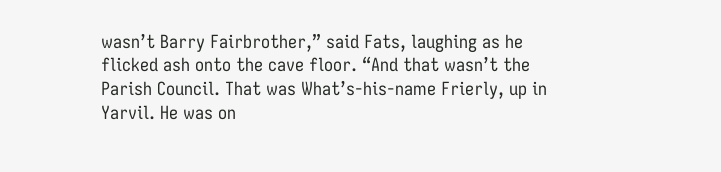wasn’t Barry Fairbrother,” said Fats, laughing as he flicked ash onto the cave floor. “And that wasn’t the Parish Council. That was What’s-his-name Frierly, up in Yarvil. He was on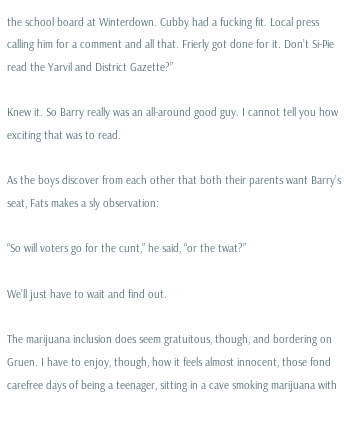the school board at Winterdown. Cubby had a fucking fit. Local press calling him for a comment and all that. Frierly got done for it. Don’t Si-Pie read the Yarvil and District Gazette?”

Knew it. So Barry really was an all-around good guy. I cannot tell you how exciting that was to read.

As the boys discover from each other that both their parents want Barry’s seat, Fats makes a sly observation:

“So will voters go for the cunt,” he said, “or the twat?”

We’ll just have to wait and find out.

The marijuana inclusion does seem gratuitous, though, and bordering on Gruen. I have to enjoy, though, how it feels almost innocent, those fond carefree days of being a teenager, sitting in a cave smoking marijuana with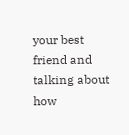your best friend and talking about how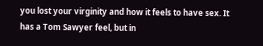you lost your virginity and how it feels to have sex. It has a Tom Sawyer feel, but in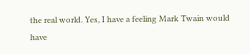the real world. Yes, I have a feeling Mark Twain would have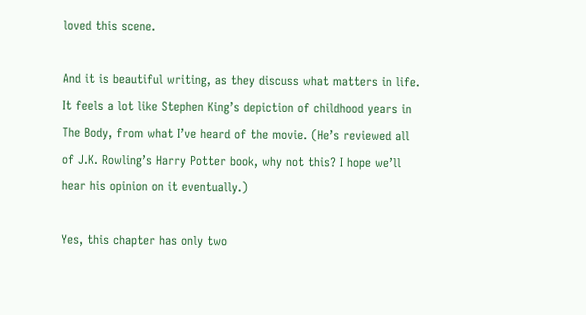loved this scene.

And it is beautiful writing, as they discuss what matters in life. It feels a lot like Stephen King’s depiction of childhood years in The Body, from what I’ve heard of the movie. (He’s reviewed all of J.K. Rowling’s Harry Potter book, why not this? I hope we’ll hear his opinion on it eventually.)

Yes, this chapter has only two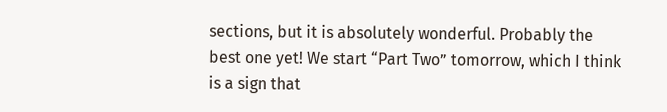sections, but it is absolutely wonderful. Probably the best one yet! We start “Part Two” tomorrow, which I think is a sign that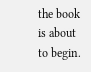the book is about to begin.